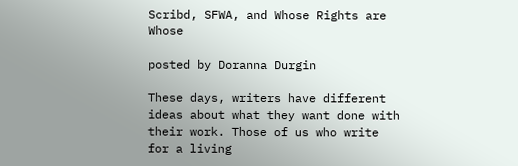Scribd, SFWA, and Whose Rights are Whose

posted by Doranna Durgin

These days, writers have different ideas about what they want done with their work. Those of us who write for a living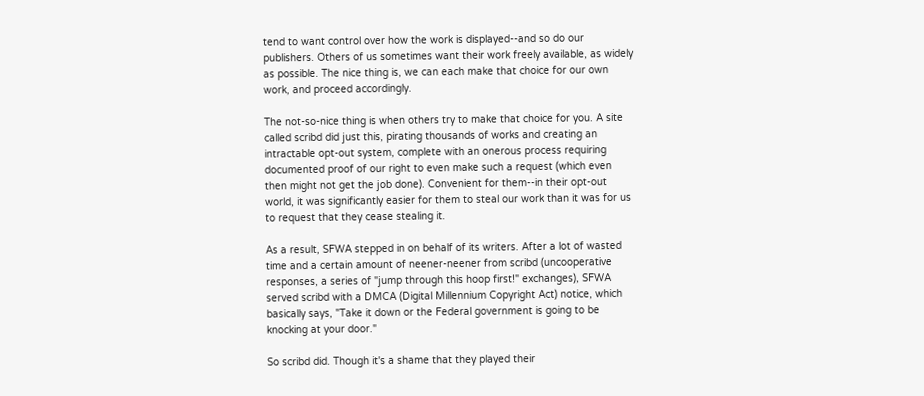tend to want control over how the work is displayed--and so do our publishers. Others of us sometimes want their work freely available, as widely as possible. The nice thing is, we can each make that choice for our own work, and proceed accordingly.

The not-so-nice thing is when others try to make that choice for you. A site called scribd did just this, pirating thousands of works and creating an intractable opt-out system, complete with an onerous process requiring documented proof of our right to even make such a request (which even then might not get the job done). Convenient for them--in their opt-out world, it was significantly easier for them to steal our work than it was for us to request that they cease stealing it.

As a result, SFWA stepped in on behalf of its writers. After a lot of wasted time and a certain amount of neener-neener from scribd (uncooperative responses, a series of "jump through this hoop first!" exchanges), SFWA served scribd with a DMCA (Digital Millennium Copyright Act) notice, which basically says, "Take it down or the Federal government is going to be knocking at your door."

So scribd did. Though it's a shame that they played their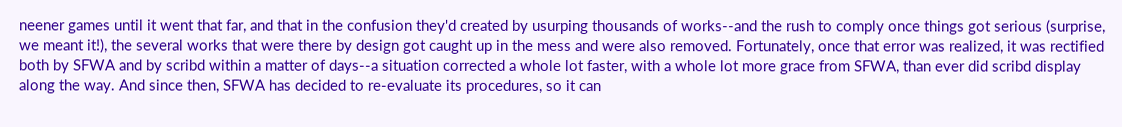neener games until it went that far, and that in the confusion they'd created by usurping thousands of works--and the rush to comply once things got serious (surprise, we meant it!), the several works that were there by design got caught up in the mess and were also removed. Fortunately, once that error was realized, it was rectified both by SFWA and by scribd within a matter of days--a situation corrected a whole lot faster, with a whole lot more grace from SFWA, than ever did scribd display along the way. And since then, SFWA has decided to re-evaluate its procedures, so it can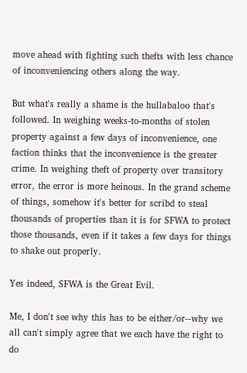move ahead with fighting such thefts with less chance of inconveniencing others along the way.

But what's really a shame is the hullabaloo that's followed. In weighing weeks-to-months of stolen property against a few days of inconvenience, one faction thinks that the inconvenience is the greater crime. In weighing theft of property over transitory error, the error is more heinous. In the grand scheme of things, somehow it's better for scribd to steal thousands of properties than it is for SFWA to protect those thousands, even if it takes a few days for things to shake out properly.

Yes indeed, SFWA is the Great Evil.

Me, I don't see why this has to be either/or--why we all can't simply agree that we each have the right to do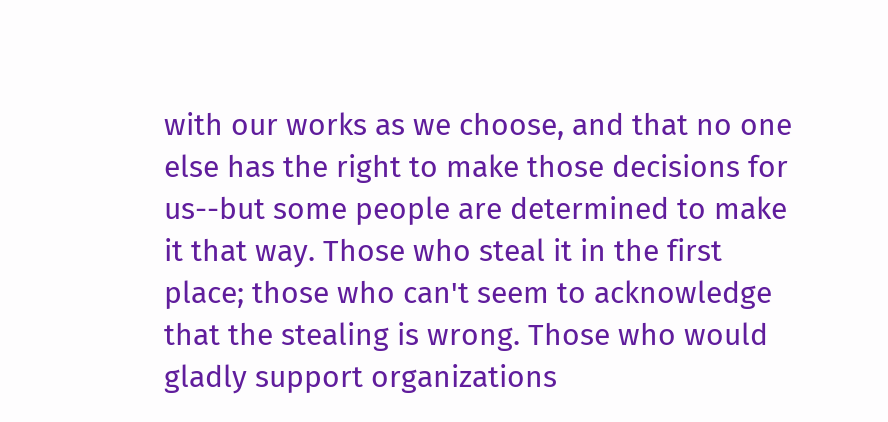with our works as we choose, and that no one else has the right to make those decisions for us--but some people are determined to make it that way. Those who steal it in the first place; those who can't seem to acknowledge that the stealing is wrong. Those who would gladly support organizations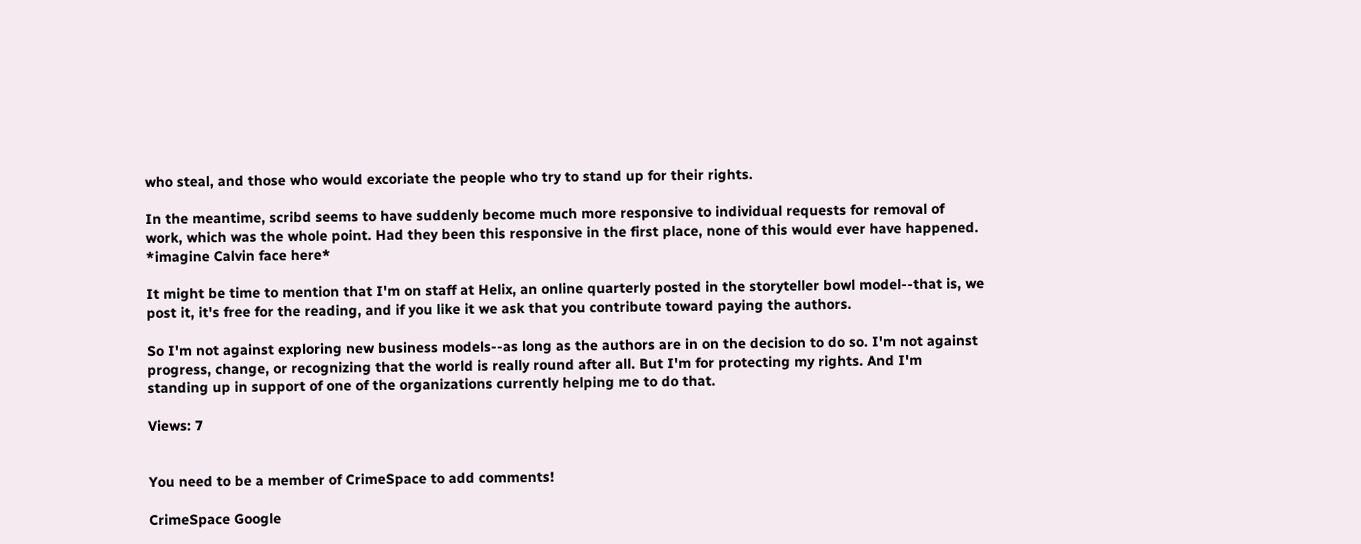who steal, and those who would excoriate the people who try to stand up for their rights.

In the meantime, scribd seems to have suddenly become much more responsive to individual requests for removal of work, which was the whole point. Had they been this responsive in the first place, none of this would ever have happened.
*imagine Calvin face here*

It might be time to mention that I'm on staff at Helix, an online quarterly posted in the storyteller bowl model--that is, we post it, it's free for the reading, and if you like it we ask that you contribute toward paying the authors.

So I'm not against exploring new business models--as long as the authors are in on the decision to do so. I'm not against progress, change, or recognizing that the world is really round after all. But I'm for protecting my rights. And I'm standing up in support of one of the organizations currently helping me to do that.

Views: 7


You need to be a member of CrimeSpace to add comments!

CrimeSpace Google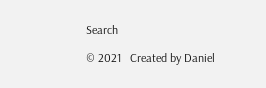Search

© 2021   Created by Daniel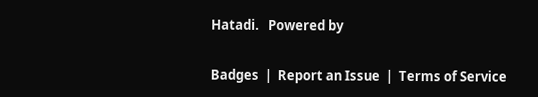Hatadi.   Powered by

Badges  |  Report an Issue  |  Terms of Service